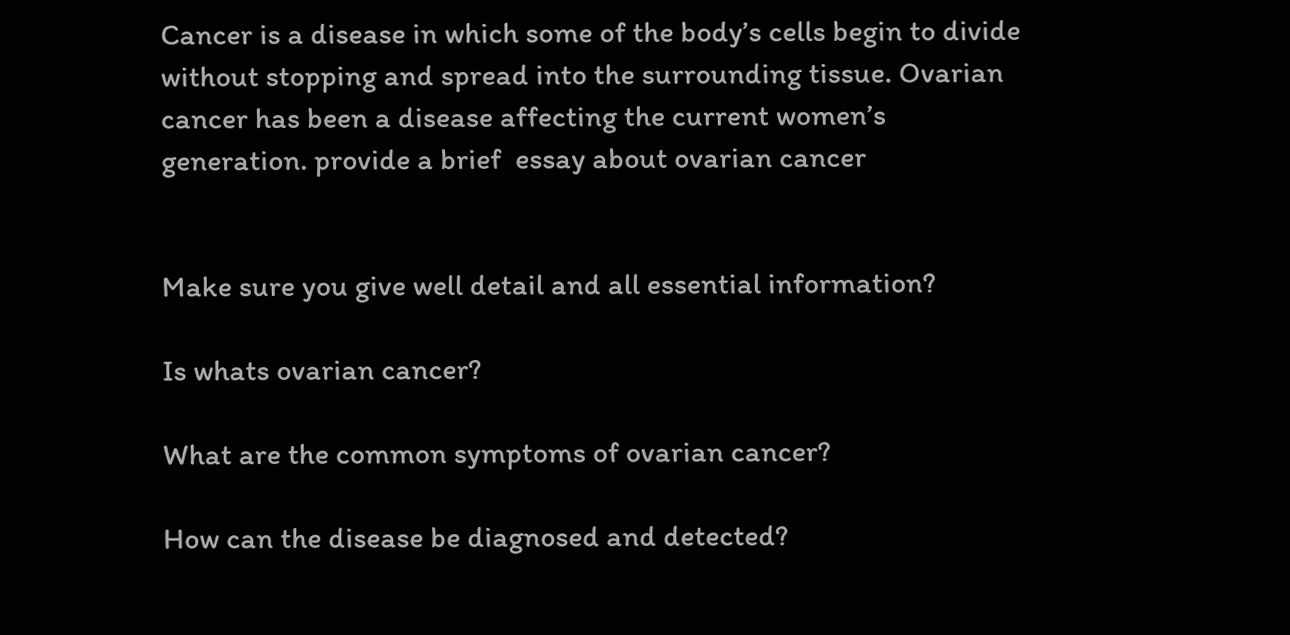Cancer is a disease in which some of the body’s cells begin to divide without stopping and spread into the surrounding tissue. Ovarian cancer has been a disease affecting the current women’s generation. provide a brief  essay about ovarian cancer


Make sure you give well detail and all essential information?

Is whats ovarian cancer?

What are the common symptoms of ovarian cancer?

How can the disease be diagnosed and detected?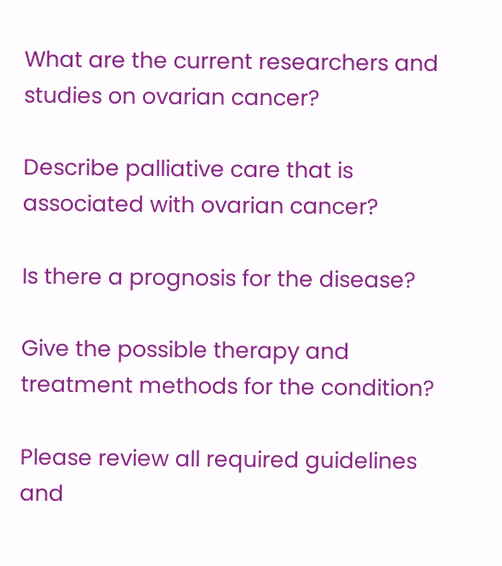What are the current researchers and studies on ovarian cancer?

Describe palliative care that is associated with ovarian cancer?

Is there a prognosis for the disease?

Give the possible therapy and treatment methods for the condition?

Please review all required guidelines and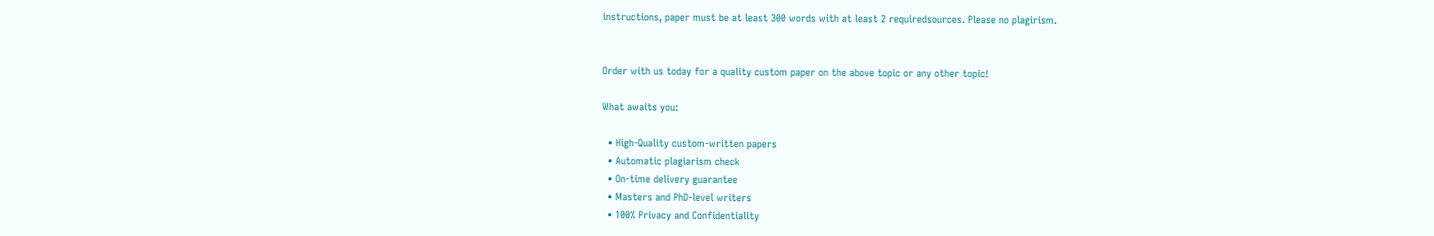instructions, paper must be at least 300 words with at least 2 requiredsources. Please no plagirism.


Order with us today for a quality custom paper on the above topic or any other topic!

What awaits you:

  • High-Quality custom-written papers
  • Automatic plagiarism check
  • On-time delivery guarantee
  • Masters and PhD-level writers
  • 100% Privacy and Confidentiality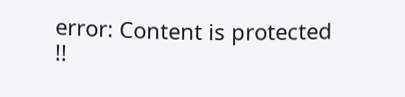error: Content is protected !!